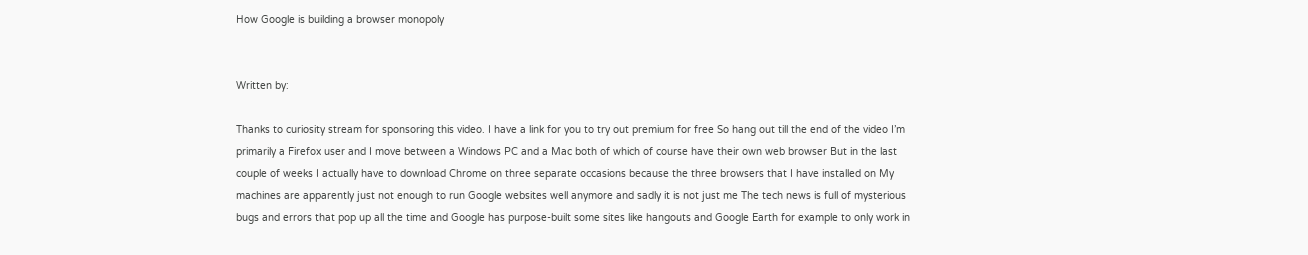How Google is building a browser monopoly


Written by:

Thanks to curiosity stream for sponsoring this video. I have a link for you to try out premium for free So hang out till the end of the video I’m primarily a Firefox user and I move between a Windows PC and a Mac both of which of course have their own web browser But in the last couple of weeks I actually have to download Chrome on three separate occasions because the three browsers that I have installed on My machines are apparently just not enough to run Google websites well anymore and sadly it is not just me The tech news is full of mysterious bugs and errors that pop up all the time and Google has purpose-built some sites like hangouts and Google Earth for example to only work in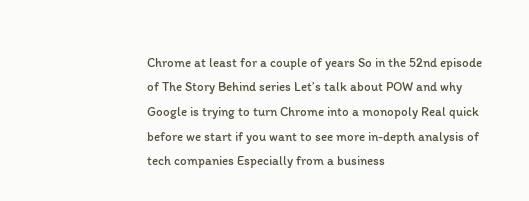Chrome at least for a couple of years So in the 52nd episode of The Story Behind series Let’s talk about POW and why Google is trying to turn Chrome into a monopoly Real quick before we start if you want to see more in-depth analysis of tech companies Especially from a business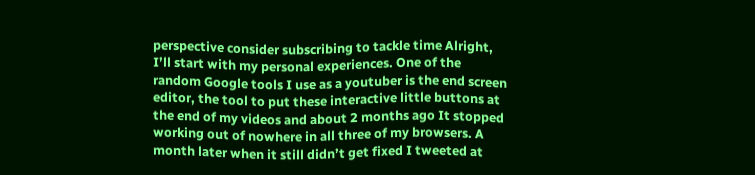perspective consider subscribing to tackle time Alright, I’ll start with my personal experiences. One of the random Google tools I use as a youtuber is the end screen editor, the tool to put these interactive little buttons at the end of my videos and about 2 months ago It stopped working out of nowhere in all three of my browsers. A month later when it still didn’t get fixed I tweeted at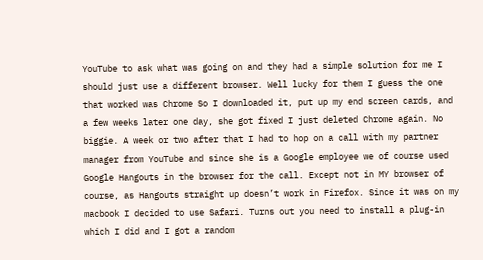YouTube to ask what was going on and they had a simple solution for me I should just use a different browser. Well lucky for them I guess the one that worked was Chrome So I downloaded it, put up my end screen cards, and a few weeks later one day, she got fixed I just deleted Chrome again. No biggie. A week or two after that I had to hop on a call with my partner manager from YouTube and since she is a Google employee we of course used Google Hangouts in the browser for the call. Except not in MY browser of course, as Hangouts straight up doesn’t work in Firefox. Since it was on my macbook I decided to use Safari. Turns out you need to install a plug-in which I did and I got a random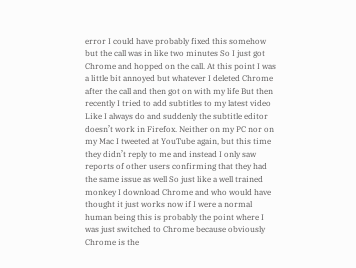error I could have probably fixed this somehow but the call was in like two minutes So I just got Chrome and hopped on the call. At this point I was a little bit annoyed but whatever I deleted Chrome after the call and then got on with my life But then recently I tried to add subtitles to my latest video Like I always do and suddenly the subtitle editor doesn’t work in Firefox. Neither on my PC nor on my Mac I tweeted at YouTube again, but this time they didn’t reply to me and instead I only saw reports of other users confirming that they had the same issue as well So just like a well trained monkey I download Chrome and who would have thought it just works now if I were a normal human being this is probably the point where I was just switched to Chrome because obviously Chrome is the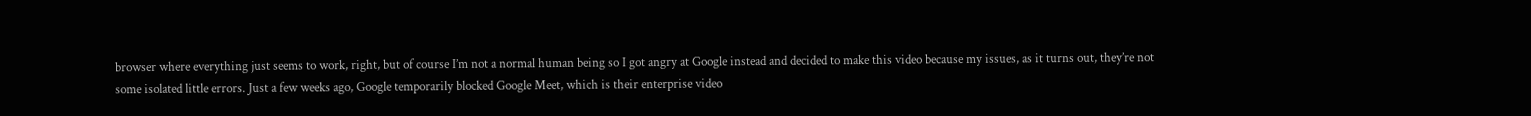browser where everything just seems to work, right, but of course I’m not a normal human being so I got angry at Google instead and decided to make this video because my issues, as it turns out, they’re not some isolated little errors. Just a few weeks ago, Google temporarily blocked Google Meet, which is their enterprise video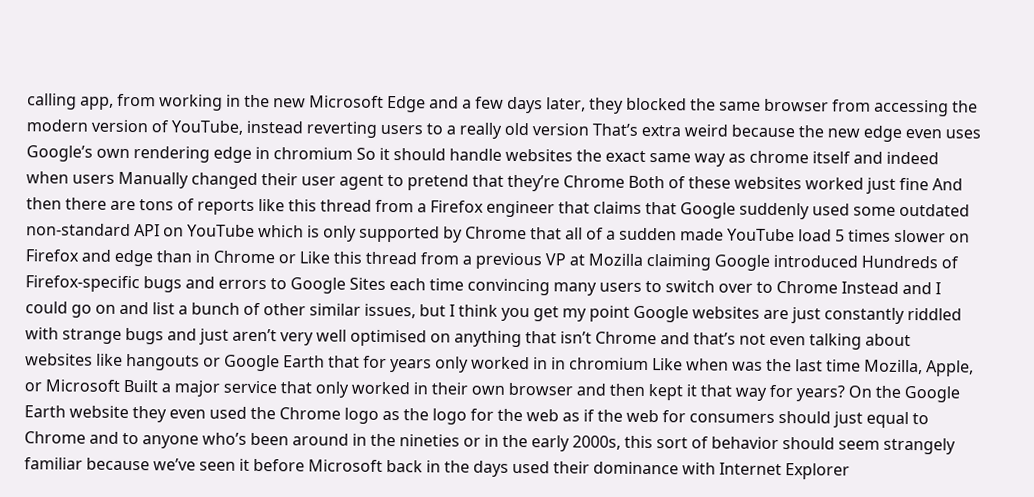calling app, from working in the new Microsoft Edge and a few days later, they blocked the same browser from accessing the modern version of YouTube, instead reverting users to a really old version That’s extra weird because the new edge even uses Google’s own rendering edge in chromium So it should handle websites the exact same way as chrome itself and indeed when users Manually changed their user agent to pretend that they’re Chrome Both of these websites worked just fine And then there are tons of reports like this thread from a Firefox engineer that claims that Google suddenly used some outdated non-standard API on YouTube which is only supported by Chrome that all of a sudden made YouTube load 5 times slower on Firefox and edge than in Chrome or Like this thread from a previous VP at Mozilla claiming Google introduced Hundreds of Firefox-specific bugs and errors to Google Sites each time convincing many users to switch over to Chrome Instead and I could go on and list a bunch of other similar issues, but I think you get my point Google websites are just constantly riddled with strange bugs and just aren’t very well optimised on anything that isn’t Chrome and that’s not even talking about websites like hangouts or Google Earth that for years only worked in in chromium Like when was the last time Mozilla, Apple, or Microsoft Built a major service that only worked in their own browser and then kept it that way for years? On the Google Earth website they even used the Chrome logo as the logo for the web as if the web for consumers should just equal to Chrome and to anyone who’s been around in the nineties or in the early 2000s, this sort of behavior should seem strangely familiar because we’ve seen it before Microsoft back in the days used their dominance with Internet Explorer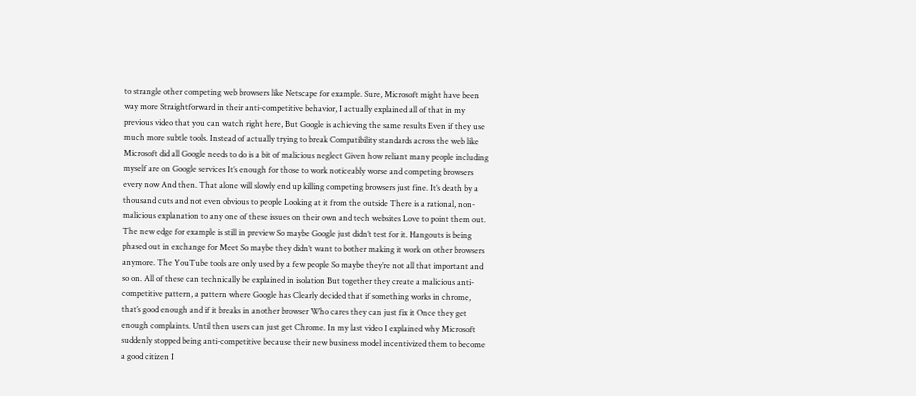to strangle other competing web browsers like Netscape for example. Sure, Microsoft might have been way more Straightforward in their anti-competitive behavior, I actually explained all of that in my previous video that you can watch right here, But Google is achieving the same results Even if they use much more subtle tools. Instead of actually trying to break Compatibility standards across the web like Microsoft did all Google needs to do is a bit of malicious neglect Given how reliant many people including myself are on Google services It’s enough for those to work noticeably worse and competing browsers every now And then. That alone will slowly end up killing competing browsers just fine. It’s death by a thousand cuts and not even obvious to people Looking at it from the outside There is a rational, non-malicious explanation to any one of these issues on their own and tech websites Love to point them out. The new edge for example is still in preview So maybe Google just didn’t test for it. Hangouts is being phased out in exchange for Meet So maybe they didn’t want to bother making it work on other browsers anymore. The YouTube tools are only used by a few people So maybe they’re not all that important and so on. All of these can technically be explained in isolation But together they create a malicious anti-competitive pattern, a pattern where Google has Clearly decided that if something works in chrome, that’s good enough and if it breaks in another browser Who cares they can just fix it Once they get enough complaints. Until then users can just get Chrome. In my last video I explained why Microsoft suddenly stopped being anti-competitive because their new business model incentivized them to become a good citizen I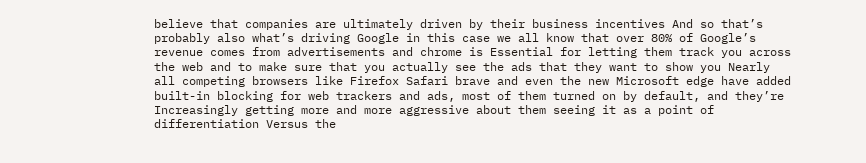believe that companies are ultimately driven by their business incentives And so that’s probably also what’s driving Google in this case we all know that over 80% of Google’s revenue comes from advertisements and chrome is Essential for letting them track you across the web and to make sure that you actually see the ads that they want to show you Nearly all competing browsers like Firefox Safari brave and even the new Microsoft edge have added built-in blocking for web trackers and ads, most of them turned on by default, and they’re Increasingly getting more and more aggressive about them seeing it as a point of differentiation Versus the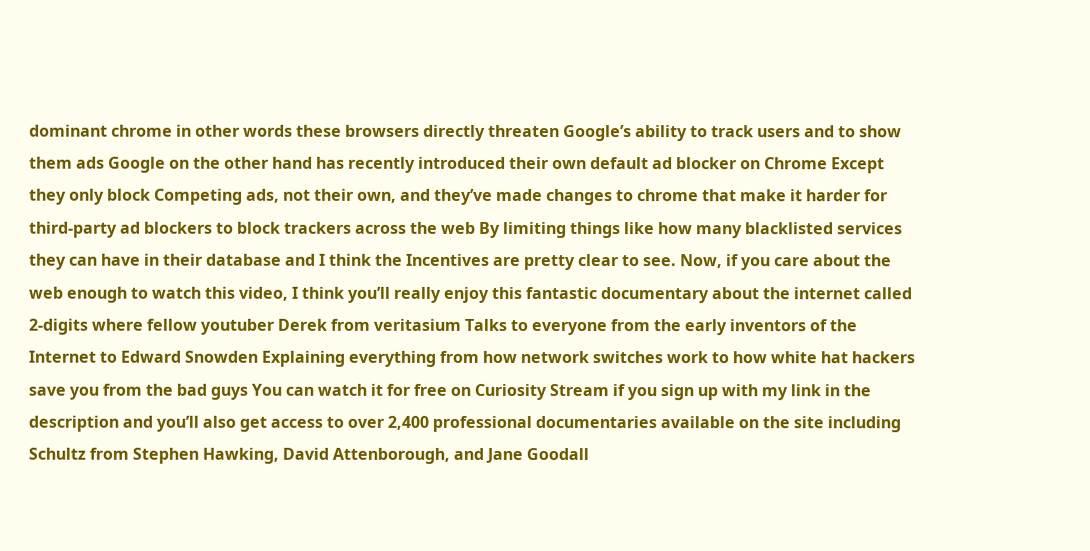dominant chrome in other words these browsers directly threaten Google’s ability to track users and to show them ads Google on the other hand has recently introduced their own default ad blocker on Chrome Except they only block Competing ads, not their own, and they’ve made changes to chrome that make it harder for third-party ad blockers to block trackers across the web By limiting things like how many blacklisted services they can have in their database and I think the Incentives are pretty clear to see. Now, if you care about the web enough to watch this video, I think you’ll really enjoy this fantastic documentary about the internet called 2-digits where fellow youtuber Derek from veritasium Talks to everyone from the early inventors of the Internet to Edward Snowden Explaining everything from how network switches work to how white hat hackers save you from the bad guys You can watch it for free on Curiosity Stream if you sign up with my link in the description and you’ll also get access to over 2,400 professional documentaries available on the site including Schultz from Stephen Hawking, David Attenborough, and Jane Goodall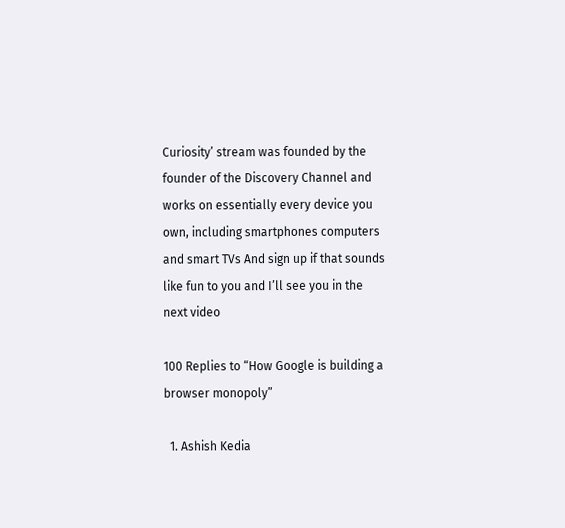Curiosity’ stream was founded by the founder of the Discovery Channel and works on essentially every device you own, including smartphones computers and smart TVs And sign up if that sounds like fun to you and I’ll see you in the next video

100 Replies to “How Google is building a browser monopoly”

  1. Ashish Kedia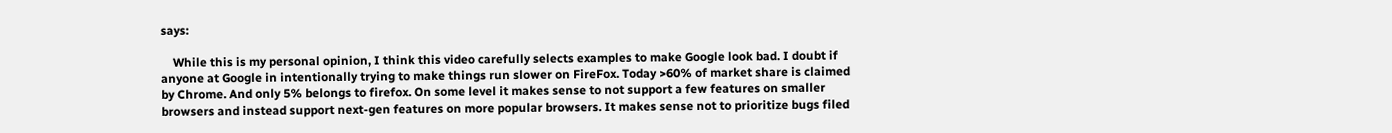says:

    While this is my personal opinion, I think this video carefully selects examples to make Google look bad. I doubt if anyone at Google in intentionally trying to make things run slower on FireFox. Today >60% of market share is claimed by Chrome. And only 5% belongs to firefox. On some level it makes sense to not support a few features on smaller browsers and instead support next-gen features on more popular browsers. It makes sense not to prioritize bugs filed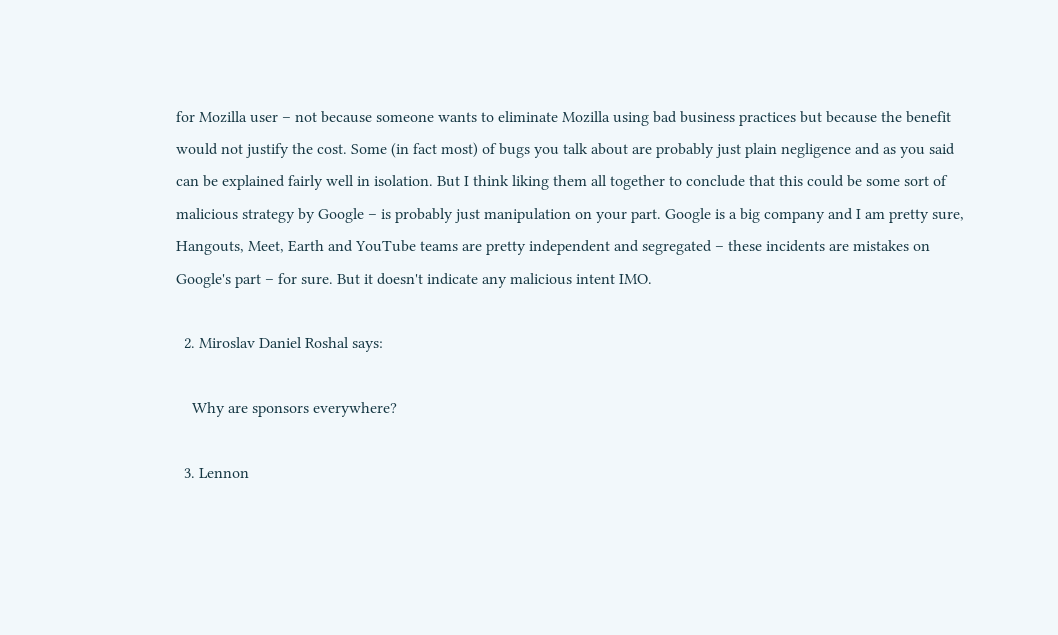for Mozilla user – not because someone wants to eliminate Mozilla using bad business practices but because the benefit would not justify the cost. Some (in fact most) of bugs you talk about are probably just plain negligence and as you said can be explained fairly well in isolation. But I think liking them all together to conclude that this could be some sort of malicious strategy by Google – is probably just manipulation on your part. Google is a big company and I am pretty sure, Hangouts, Meet, Earth and YouTube teams are pretty independent and segregated – these incidents are mistakes on Google's part – for sure. But it doesn't indicate any malicious intent IMO.

  2. Miroslav Daniel Roshal says:

    Why are sponsors everywhere?

  3. Lennon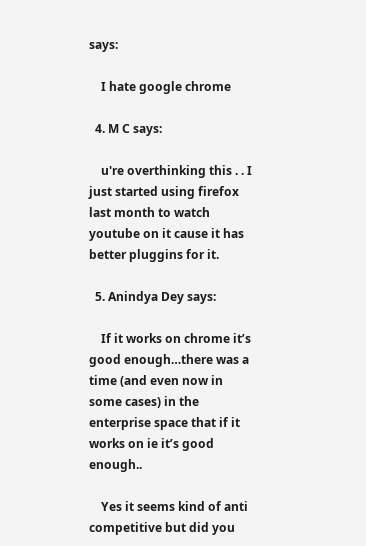says:

    I hate google chrome

  4. M C says:

    u're overthinking this . . I just started using firefox last month to watch youtube on it cause it has better pluggins for it.

  5. Anindya Dey says:

    If it works on chrome it’s good enough…there was a time (and even now in some cases) in the enterprise space that if it works on ie it’s good enough..

    Yes it seems kind of anti competitive but did you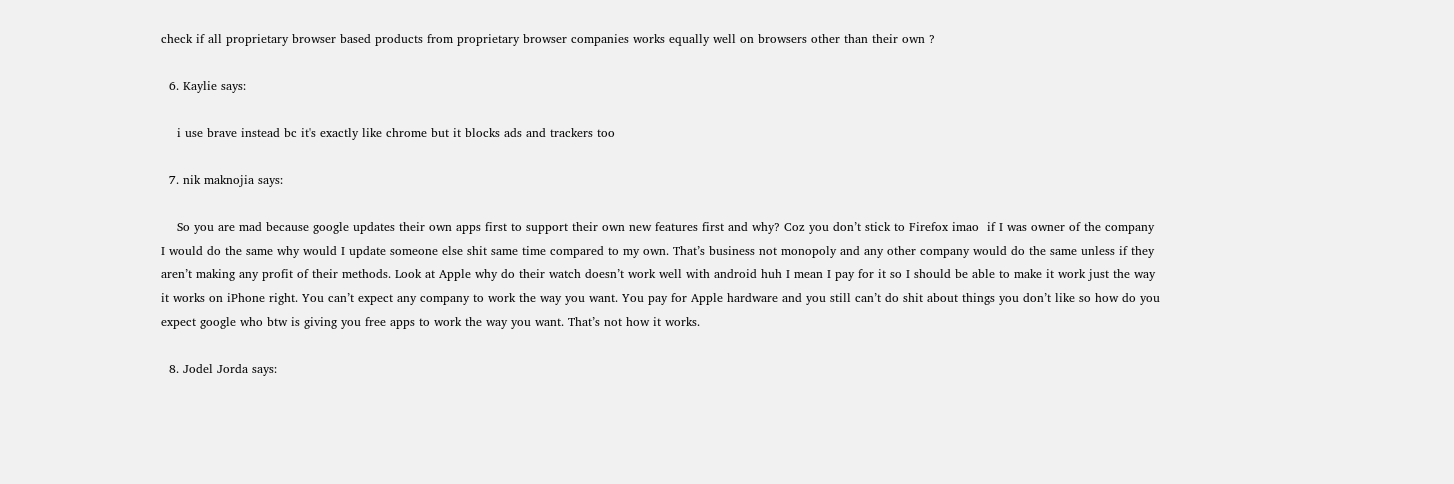check if all proprietary browser based products from proprietary browser companies works equally well on browsers other than their own ?

  6. Kaylie says:

    i use brave instead bc it's exactly like chrome but it blocks ads and trackers too

  7. nik maknojia says:

    So you are mad because google updates their own apps first to support their own new features first and why? Coz you don’t stick to Firefox imao  if I was owner of the company I would do the same why would I update someone else shit same time compared to my own. That’s business not monopoly and any other company would do the same unless if they aren’t making any profit of their methods. Look at Apple why do their watch doesn’t work well with android huh I mean I pay for it so I should be able to make it work just the way it works on iPhone right. You can’t expect any company to work the way you want. You pay for Apple hardware and you still can’t do shit about things you don’t like so how do you expect google who btw is giving you free apps to work the way you want. That’s not how it works.

  8. Jodel Jorda says: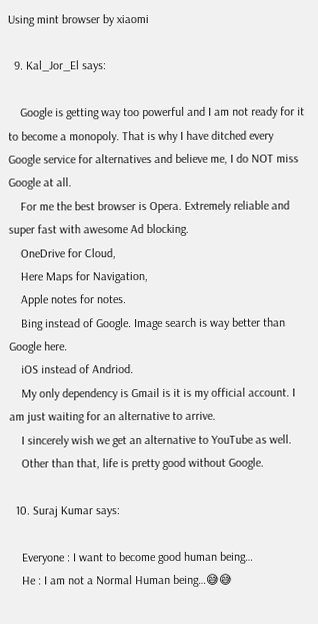Using mint browser by xiaomi

  9. Kal_Jor_El says:

    Google is getting way too powerful and I am not ready for it to become a monopoly. That is why I have ditched every Google service for alternatives and believe me, I do NOT miss Google at all.
    For me the best browser is Opera. Extremely reliable and super fast with awesome Ad blocking.
    OneDrive for Cloud,
    Here Maps for Navigation,
    Apple notes for notes.
    Bing instead of Google. Image search is way better than Google here.
    iOS instead of Andriod.
    My only dependency is Gmail is it is my official account. I am just waiting for an alternative to arrive.
    I sincerely wish we get an alternative to YouTube as well.
    Other than that, life is pretty good without Google.

  10. Suraj Kumar says:

    Everyone : I want to become good human being…
    He : I am not a Normal Human being…😅😅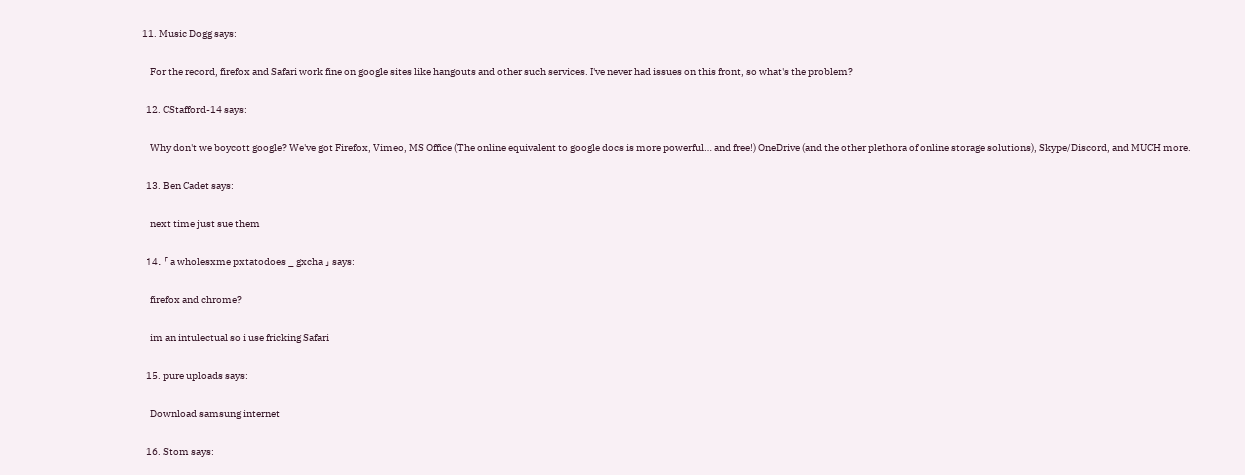11. Music Dogg says:

    For the record, firefox and Safari work fine on google sites like hangouts and other such services. I've never had issues on this front, so what's the problem?

  12. CStafford-14 says:

    Why don't we boycott google? We've got Firefox, Vimeo, MS Office (The online equivalent to google docs is more powerful… and free!) OneDrive (and the other plethora of online storage solutions), Skype/Discord, and MUCH more.

  13. Ben Cadet says:

    next time just sue them

  14. 「 a wholesxme pxtatodoes _ gxcha 」 says:

    firefox and chrome?

    im an intulectual so i use fricking Safari

  15. pure uploads says:

    Download samsung internet

  16. Stom says: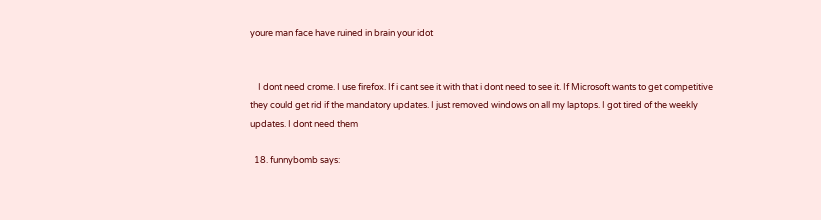youre man face have ruined in brain your idot


    I dont need crome. I use firefox. If i cant see it with that i dont need to see it. If Microsoft wants to get competitive they could get rid if the mandatory updates. I just removed windows on all my laptops. I got tired of the weekly updates. I dont need them

  18. funnybomb says: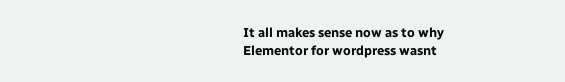It all makes sense now as to why Elementor for wordpress wasnt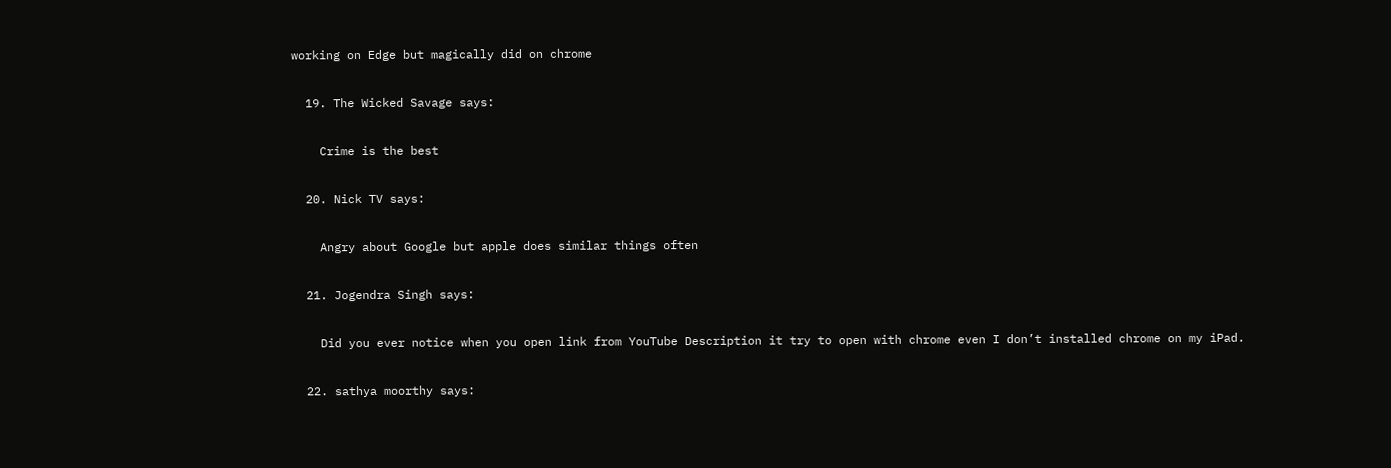working on Edge but magically did on chrome

  19. The Wicked Savage says:

    Crime is the best

  20. Nick TV says:

    Angry about Google but apple does similar things often

  21. Jogendra Singh says:

    Did you ever notice when you open link from YouTube Description it try to open with chrome even I don’t installed chrome on my iPad.

  22. sathya moorthy says: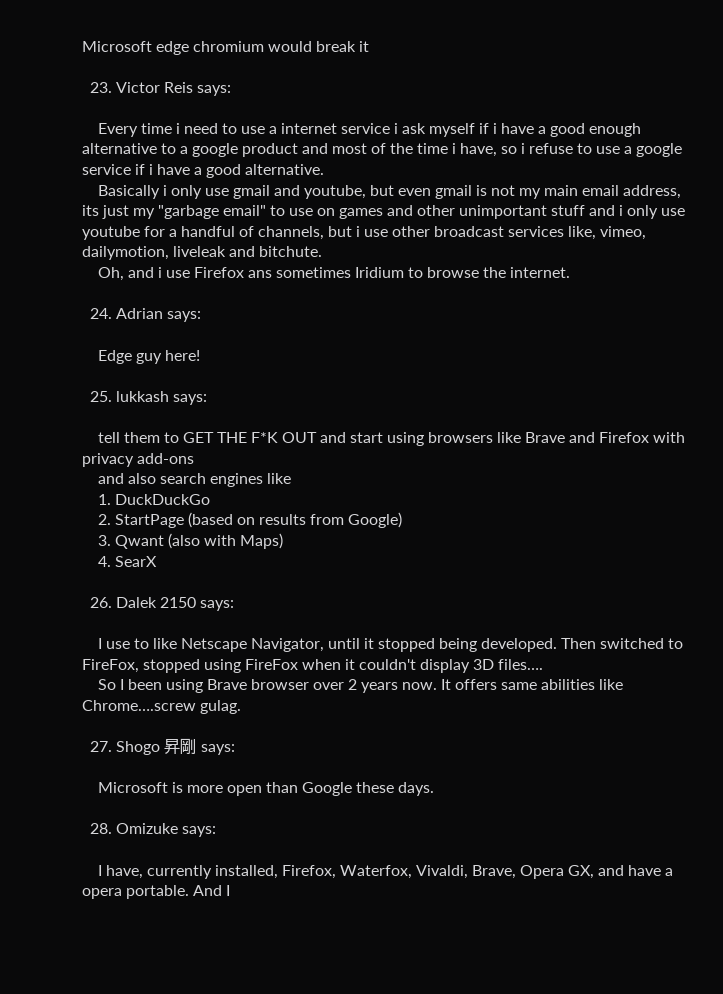Microsoft edge chromium would break it

  23. Victor Reis says:

    Every time i need to use a internet service i ask myself if i have a good enough alternative to a google product and most of the time i have, so i refuse to use a google service if i have a good alternative.
    Basically i only use gmail and youtube, but even gmail is not my main email address, its just my "garbage email" to use on games and other unimportant stuff and i only use youtube for a handful of channels, but i use other broadcast services like, vimeo, dailymotion, liveleak and bitchute.
    Oh, and i use Firefox ans sometimes Iridium to browse the internet.

  24. Adrian says:

    Edge guy here!

  25. lukkash says:

    tell them to GET THE F*K OUT and start using browsers like Brave and Firefox with privacy add-ons
    and also search engines like
    1. DuckDuckGo
    2. StartPage (based on results from Google)
    3. Qwant (also with Maps)
    4. SearX

  26. Dalek 2150 says:

    I use to like Netscape Navigator, until it stopped being developed. Then switched to FireFox, stopped using FireFox when it couldn't display 3D files….
    So I been using Brave browser over 2 years now. It offers same abilities like Chrome….screw gulag.

  27. Shogo 昇剛 says:

    Microsoft is more open than Google these days.

  28. Omizuke says:

    I have, currently installed, Firefox, Waterfox, Vivaldi, Brave, Opera GX, and have a opera portable. And I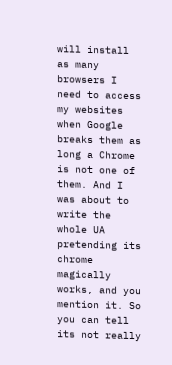will install as many browsers I need to access my websites when Google breaks them as long a Chrome is not one of them. And I was about to write the whole UA pretending its chrome magically works, and you mention it. So you can tell its not really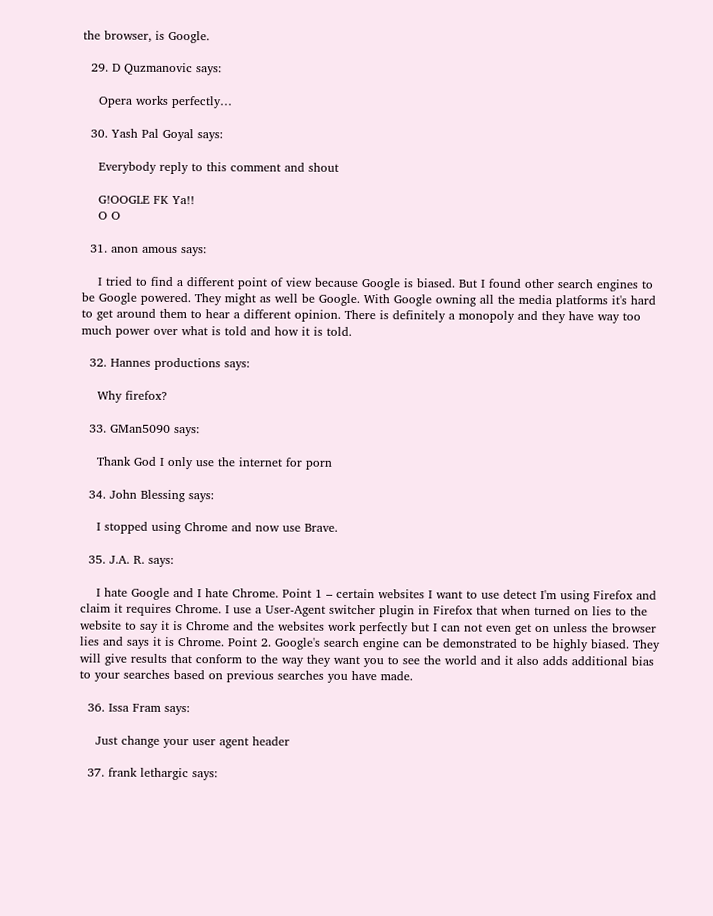the browser, is Google.

  29. D Quzmanovic says:

    Opera works perfectly…

  30. Yash Pal Goyal says:

    Everybody reply to this comment and shout

    G!OOGLE FK Ya!!
    O O

  31. anon amous says:

    I tried to find a different point of view because Google is biased. But I found other search engines to be Google powered. They might as well be Google. With Google owning all the media platforms it's hard to get around them to hear a different opinion. There is definitely a monopoly and they have way too much power over what is told and how it is told.

  32. Hannes productions says:

    Why firefox?

  33. GMan5090 says:

    Thank God I only use the internet for porn

  34. John Blessing says:

    I stopped using Chrome and now use Brave.

  35. J.A. R. says:

    I hate Google and I hate Chrome. Point 1 – certain websites I want to use detect I'm using Firefox and claim it requires Chrome. I use a User-Agent switcher plugin in Firefox that when turned on lies to the website to say it is Chrome and the websites work perfectly but I can not even get on unless the browser lies and says it is Chrome. Point 2. Google's search engine can be demonstrated to be highly biased. They will give results that conform to the way they want you to see the world and it also adds additional bias to your searches based on previous searches you have made.

  36. Issa Fram says:

    Just change your user agent header

  37. frank lethargic says: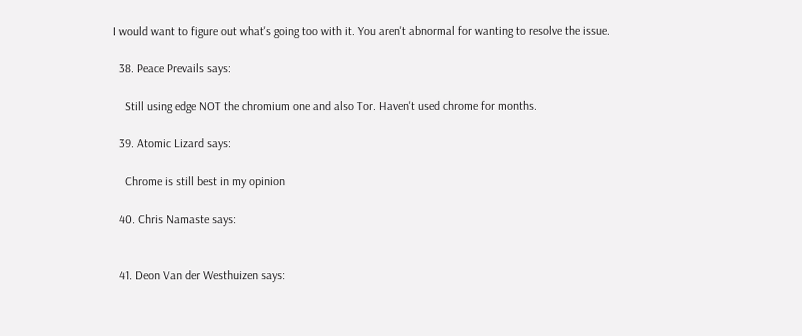I would want to figure out what's going too with it. You aren't abnormal for wanting to resolve the issue.

  38. Peace Prevails says:

    Still using edge NOT the chromium one and also Tor. Haven't used chrome for months.

  39. Atomic Lizard says:

    Chrome is still best in my opinion

  40. Chris Namaste says:


  41. Deon Van der Westhuizen says: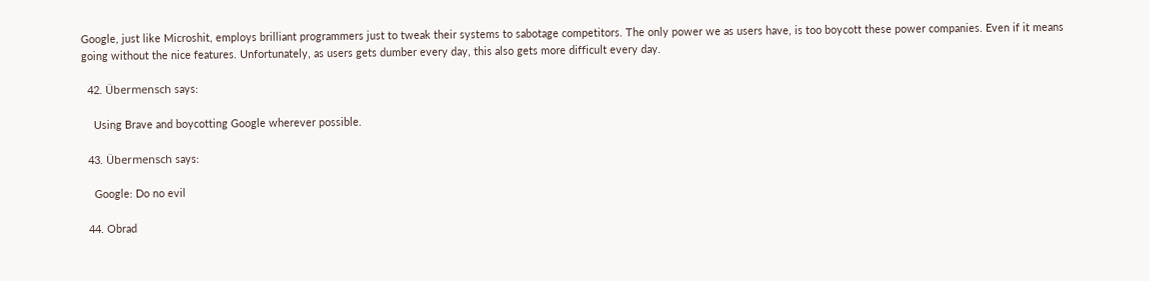Google, just like Microshit, employs brilliant programmers just to tweak their systems to sabotage competitors. The only power we as users have, is too boycott these power companies. Even if it means going without the nice features. Unfortunately, as users gets dumber every day, this also gets more difficult every day.

  42. Übermensch says:

    Using Brave and boycotting Google wherever possible.

  43. Übermensch says:

    Google: Do no evil

  44. Obrad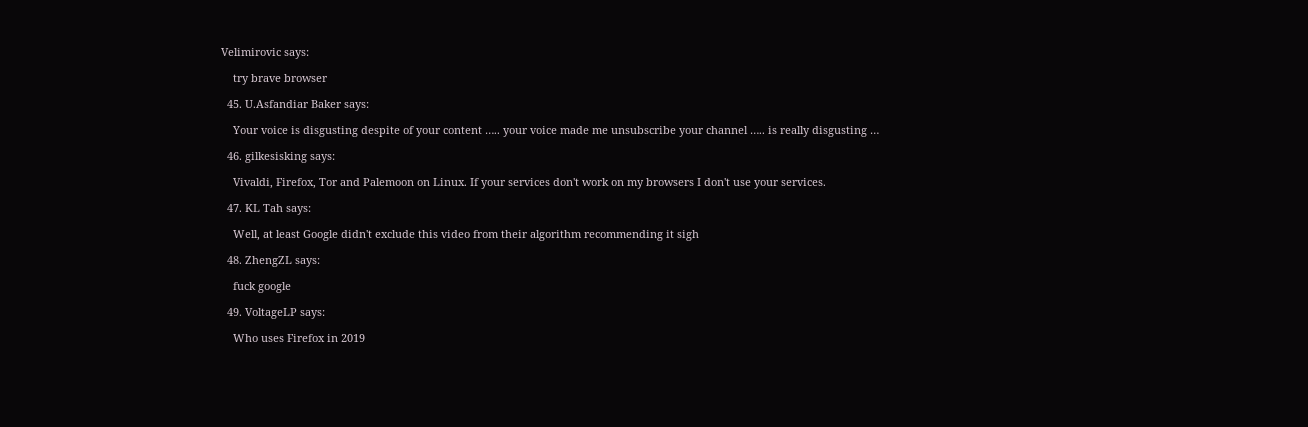Velimirovic says:

    try brave browser

  45. U.Asfandiar Baker says:

    Your voice is disgusting despite of your content ….. your voice made me unsubscribe your channel ….. is really disgusting …

  46. gilkesisking says:

    Vivaldi, Firefox, Tor and Palemoon on Linux. If your services don't work on my browsers I don't use your services.

  47. KL Tah says:

    Well, at least Google didn't exclude this video from their algorithm recommending it sigh

  48. ZhengZL says:

    fuck google

  49. VoltageLP says:

    Who uses Firefox in 2019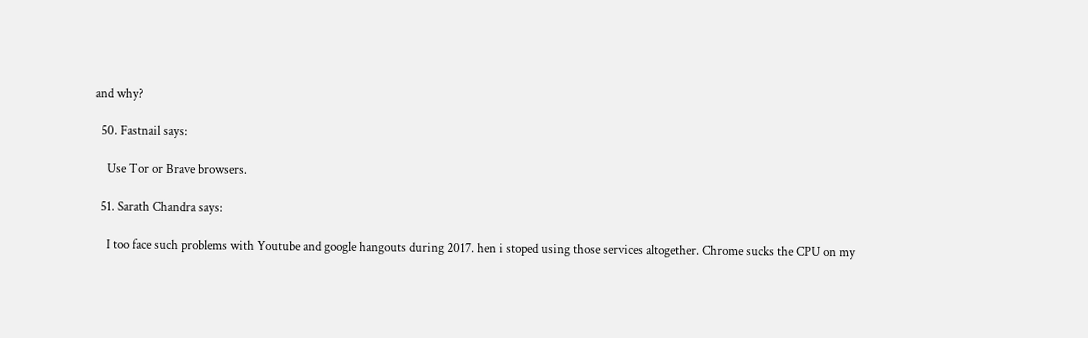and why?

  50. Fastnail says:

    Use Tor or Brave browsers.

  51. Sarath Chandra says:

    I too face such problems with Youtube and google hangouts during 2017. hen i stoped using those services altogether. Chrome sucks the CPU on my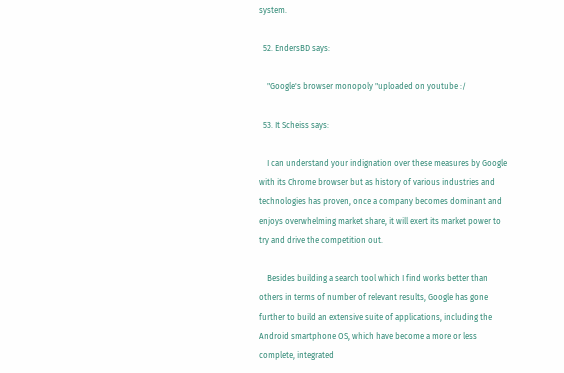system.

  52. EndersBD says:

    "Google's browser monopoly "uploaded on youtube :/

  53. It Scheiss says:

    I can understand your indignation over these measures by Google with its Chrome browser but as history of various industries and technologies has proven, once a company becomes dominant and enjoys overwhelming market share, it will exert its market power to try and drive the competition out.

    Besides building a search tool which I find works better than others in terms of number of relevant results, Google has gone further to build an extensive suite of applications, including the Android smartphone OS, which have become a more or less complete, integrated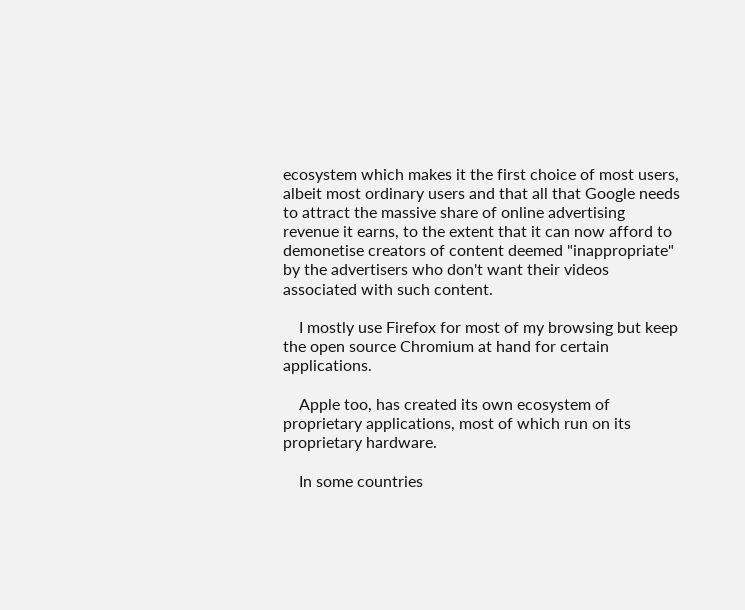ecosystem which makes it the first choice of most users, albeit most ordinary users and that all that Google needs to attract the massive share of online advertising revenue it earns, to the extent that it can now afford to demonetise creators of content deemed "inappropriate" by the advertisers who don't want their videos associated with such content.

    I mostly use Firefox for most of my browsing but keep the open source Chromium at hand for certain applications.

    Apple too, has created its own ecosystem of proprietary applications, most of which run on its proprietary hardware.

    In some countries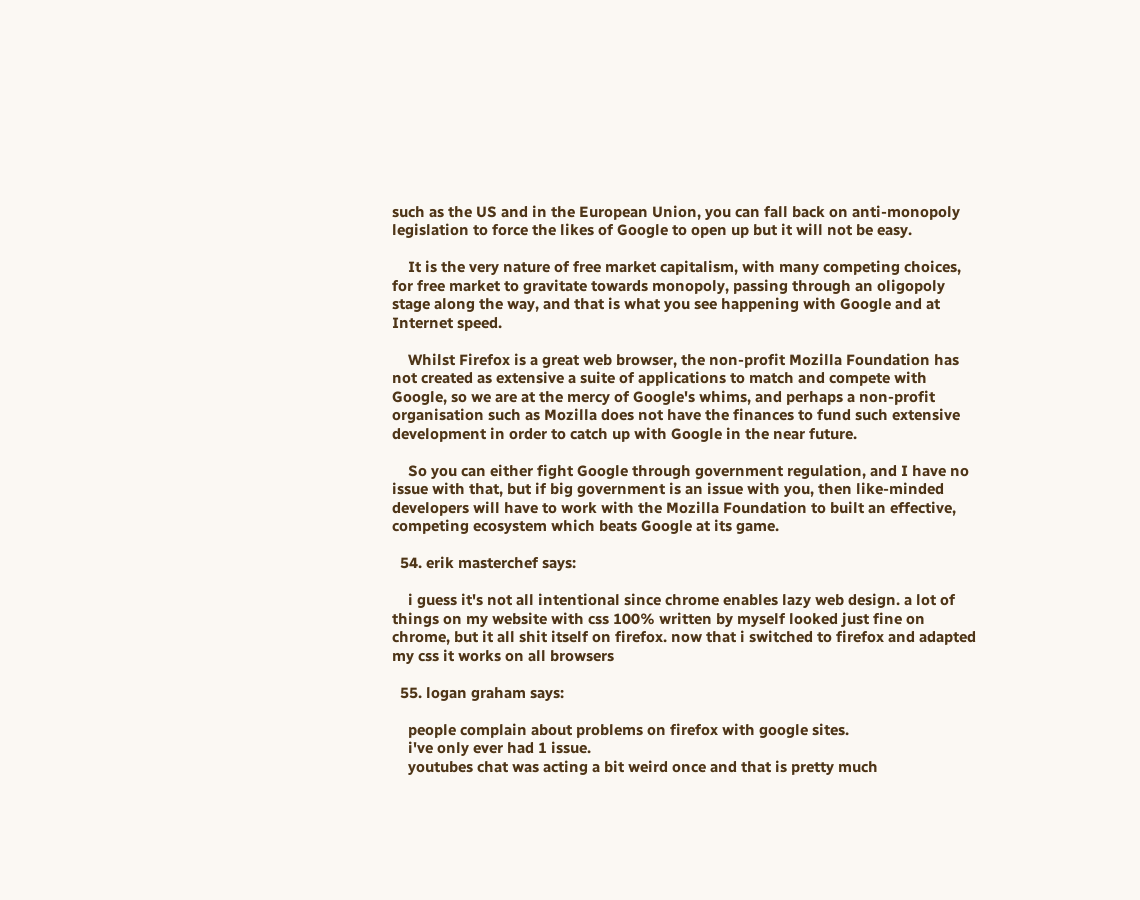such as the US and in the European Union, you can fall back on anti-monopoly legislation to force the likes of Google to open up but it will not be easy.

    It is the very nature of free market capitalism, with many competing choices, for free market to gravitate towards monopoly, passing through an oligopoly stage along the way, and that is what you see happening with Google and at Internet speed.

    Whilst Firefox is a great web browser, the non-profit Mozilla Foundation has not created as extensive a suite of applications to match and compete with Google, so we are at the mercy of Google's whims, and perhaps a non-profit organisation such as Mozilla does not have the finances to fund such extensive development in order to catch up with Google in the near future.

    So you can either fight Google through government regulation, and I have no issue with that, but if big government is an issue with you, then like-minded developers will have to work with the Mozilla Foundation to built an effective, competing ecosystem which beats Google at its game.

  54. erik masterchef says:

    i guess it's not all intentional since chrome enables lazy web design. a lot of things on my website with css 100% written by myself looked just fine on chrome, but it all shit itself on firefox. now that i switched to firefox and adapted my css it works on all browsers

  55. logan graham says:

    people complain about problems on firefox with google sites.
    i've only ever had 1 issue.
    youtubes chat was acting a bit weird once and that is pretty much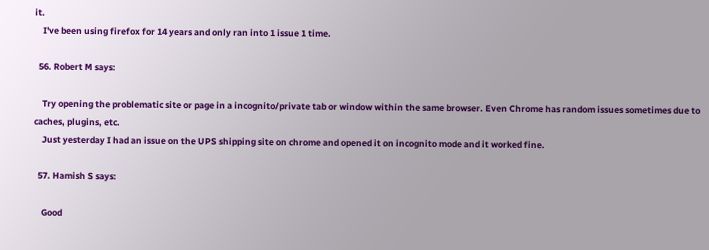it.
    I've been using firefox for 14 years and only ran into 1 issue 1 time.

  56. Robert M says:

    Try opening the problematic site or page in a incognito/private tab or window within the same browser. Even Chrome has random issues sometimes due to caches, plugins, etc.
    Just yesterday I had an issue on the UPS shipping site on chrome and opened it on incognito mode and it worked fine.

  57. Hamish S says:

    Good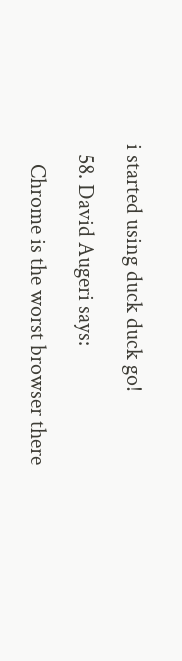i started using duck duck go!

  58. David Augeri says:

    Chrome is the worst browser there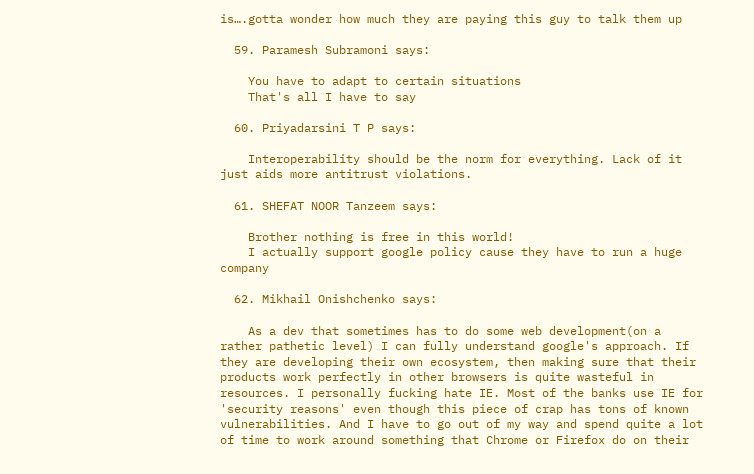is….gotta wonder how much they are paying this guy to talk them up

  59. Paramesh Subramoni says:

    You have to adapt to certain situations
    That's all I have to say

  60. Priyadarsini T P says:

    Interoperability should be the norm for everything. Lack of it just aids more antitrust violations.

  61. SHEFAT NOOR Tanzeem says:

    Brother nothing is free in this world!
    I actually support google policy cause they have to run a huge company

  62. Mikhail Onishchenko says:

    As a dev that sometimes has to do some web development(on a rather pathetic level) I can fully understand google's approach. If they are developing their own ecosystem, then making sure that their products work perfectly in other browsers is quite wasteful in resources. I personally fucking hate IE. Most of the banks use IE for 'security reasons' even though this piece of crap has tons of known vulnerabilities. And I have to go out of my way and spend quite a lot of time to work around something that Chrome or Firefox do on their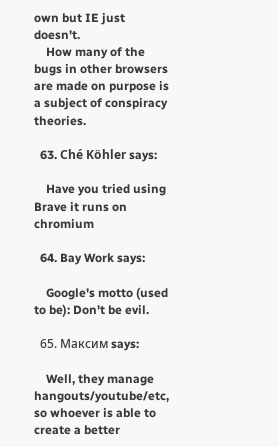own but IE just doesn't.
    How many of the bugs in other browsers are made on purpose is a subject of conspiracy theories.

  63. Ché Köhler says:

    Have you tried using Brave it runs on chromium

  64. Bay Work says:

    Google's motto (used to be): Don't be evil.

  65. Максим says:

    Well, they manage hangouts/youtube/etc, so whoever is able to create a better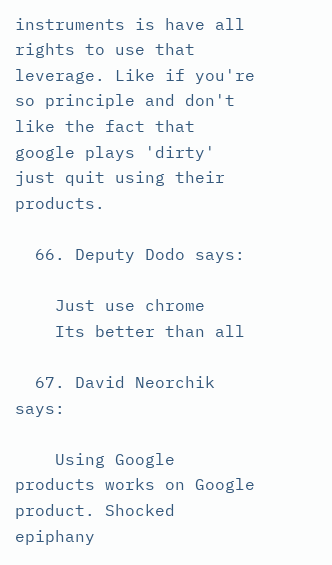instruments is have all rights to use that leverage. Like if you're so principle and don't like the fact that google plays 'dirty' just quit using their products.

  66. Deputy Dodo says:

    Just use chrome
    Its better than all

  67. David Neorchik says:

    Using Google products works on Google product. Shocked epiphany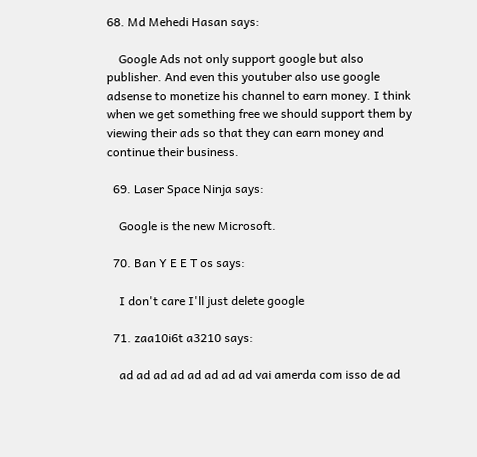68. Md Mehedi Hasan says:

    Google Ads not only support google but also publisher. And even this youtuber also use google adsense to monetize his channel to earn money. I think when we get something free we should support them by viewing their ads so that they can earn money and continue their business.

  69. Laser Space Ninja says:

    Google is the new Microsoft.

  70. Ban Y E E T os says:

    I don't care I'll just delete google

  71. zaa10i6t a3210 says:

    ad ad ad ad ad ad ad ad vai amerda com isso de ad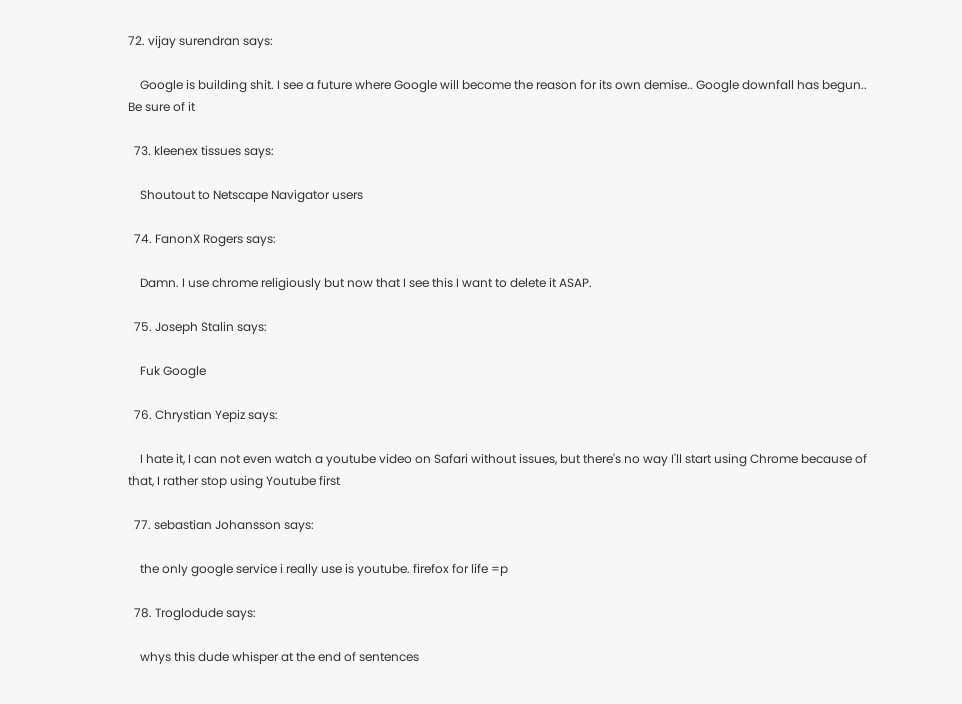72. vijay surendran says:

    Google is building shit. I see a future where Google will become the reason for its own demise.. Google downfall has begun.. Be sure of it

  73. kleenex tissues says:

    Shoutout to Netscape Navigator users

  74. FanonX Rogers says:

    Damn. I use chrome religiously but now that I see this I want to delete it ASAP.

  75. Joseph Stalin says:

    Fuk Google

  76. Chrystian Yepiz says:

    I hate it, I can not even watch a youtube video on Safari without issues, but there's no way I'll start using Chrome because of that, I rather stop using Youtube first

  77. sebastian Johansson says:

    the only google service i really use is youtube. firefox for life =p

  78. Troglodude says:

    whys this dude whisper at the end of sentences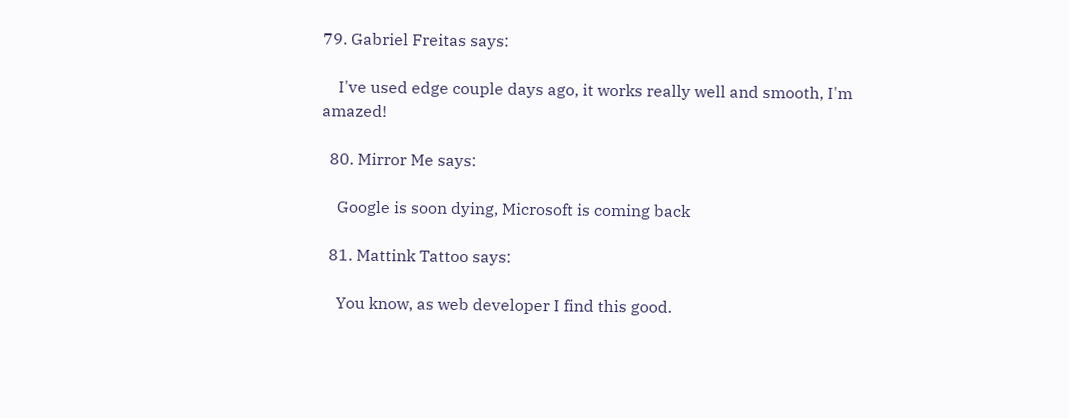79. Gabriel Freitas says:

    I've used edge couple days ago, it works really well and smooth, I'm amazed!

  80. Mirror Me says:

    Google is soon dying, Microsoft is coming back

  81. Mattink Tattoo says:

    You know, as web developer I find this good.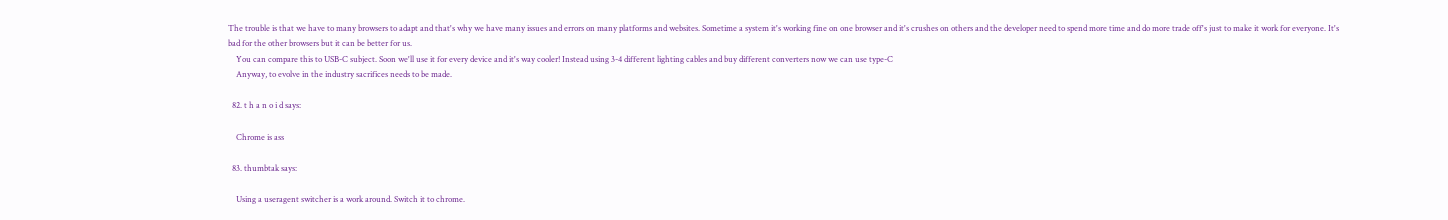The trouble is that we have to many browsers to adapt and that's why we have many issues and errors on many platforms and websites. Sometime a system it's working fine on one browser and it's crushes on others and the developer need to spend more time and do more trade off's just to make it work for everyone. It's bad for the other browsers but it can be better for us.
    You can compare this to USB-C subject. Soon we'll use it for every device and it's way cooler! Instead using 3-4 different lighting cables and buy different converters now we can use type-C
    Anyway, to evolve in the industry sacrifices needs to be made.

  82. t h a n o i d says:

    Chrome is ass

  83. thumbtak says:

    Using a useragent switcher is a work around. Switch it to chrome.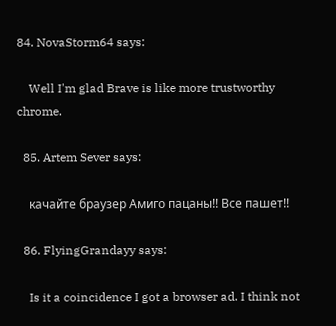84. NovaStorm64 says:

    Well I'm glad Brave is like more trustworthy chrome.

  85. Artem Sever says:

    качайте браузер Амиго пацаны!! Все пашет!!

  86. FlyingGrandayy says:

    Is it a coincidence I got a browser ad. I think not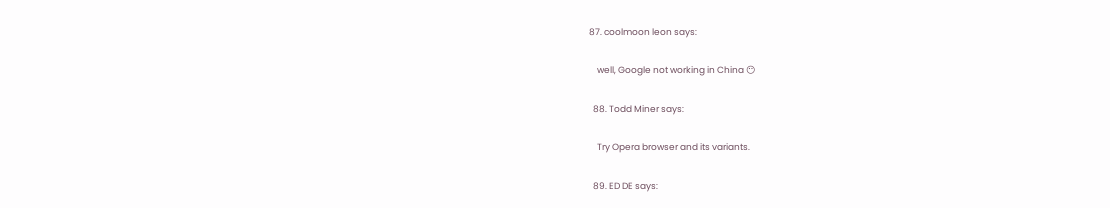87. coolmoon leon says:

    well, Google not working in China 😶

  88. Todd Miner says:

    Try Opera browser and its variants.

  89. ED DE says: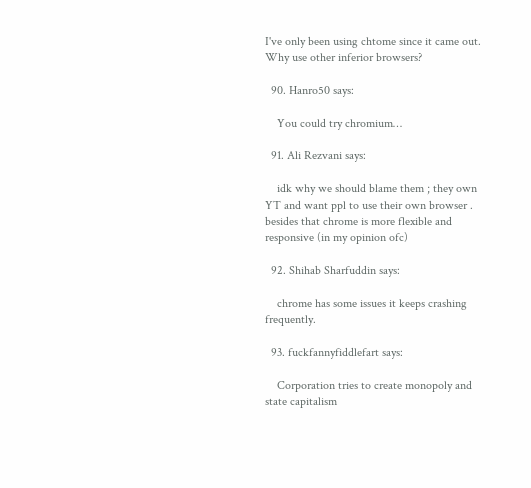I've only been using chtome since it came out. Why use other inferior browsers?

  90. Hanro50 says:

    You could try chromium…

  91. Ali Rezvani says:

    idk why we should blame them ; they own YT and want ppl to use their own browser . besides that chrome is more flexible and responsive (in my opinion ofc)

  92. Shihab Sharfuddin says:

    chrome has some issues it keeps crashing frequently.

  93. fuckfannyfiddlefart says:

    Corporation tries to create monopoly and state capitalism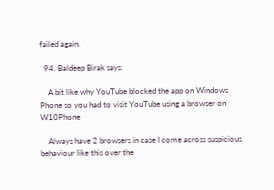failed again.

  94. Baldeep Birak says:

    A bit like why YouTube blocked the app on Windows Phone so you had to visit YouTube using a browser on W10Phone

    Always have 2 browsers in case I come across suspicious behaviour like this over the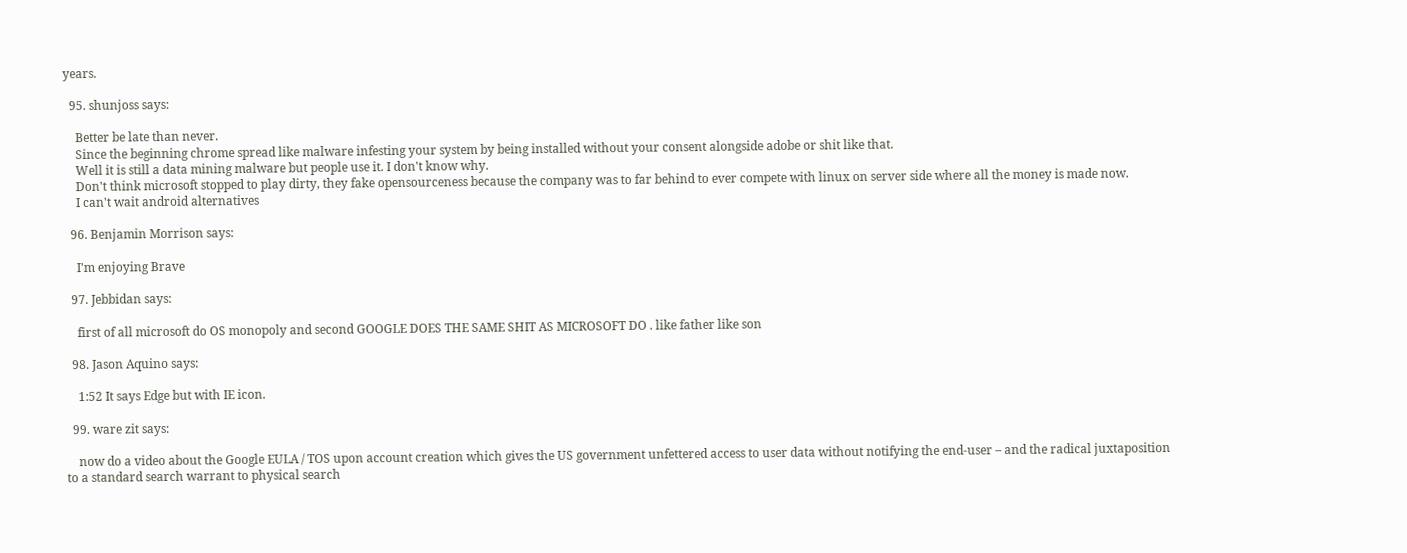years.

  95. shunjoss says:

    Better be late than never.
    Since the beginning chrome spread like malware infesting your system by being installed without your consent alongside adobe or shit like that.
    Well it is still a data mining malware but people use it. I don't know why.
    Don't think microsoft stopped to play dirty, they fake opensourceness because the company was to far behind to ever compete with linux on server side where all the money is made now.
    I can't wait android alternatives

  96. Benjamin Morrison says:

    I'm enjoying Brave

  97. Jebbidan says:

    first of all microsoft do OS monopoly and second GOOGLE DOES THE SAME SHIT AS MICROSOFT DO . like father like son

  98. Jason Aquino says:

    1:52 It says Edge but with IE icon.

  99. ware zit says:

    now do a video about the Google EULA / TOS upon account creation which gives the US government unfettered access to user data without notifying the end-user – and the radical juxtaposition to a standard search warrant to physical search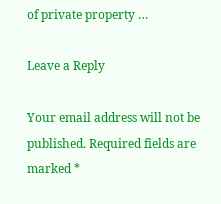of private property …

Leave a Reply

Your email address will not be published. Required fields are marked *